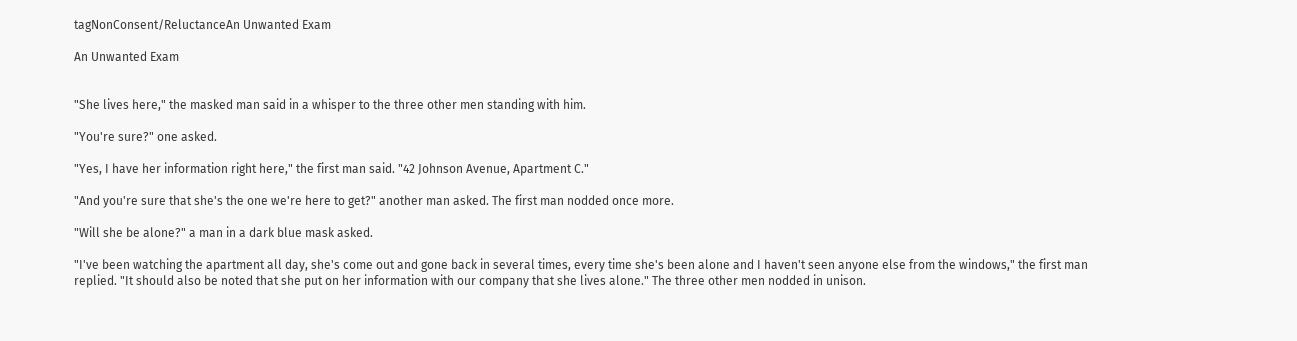tagNonConsent/ReluctanceAn Unwanted Exam

An Unwanted Exam


"She lives here," the masked man said in a whisper to the three other men standing with him.

"You're sure?" one asked.

"Yes, I have her information right here," the first man said. "42 Johnson Avenue, Apartment C."

"And you're sure that she's the one we're here to get?" another man asked. The first man nodded once more.

"Will she be alone?" a man in a dark blue mask asked.

"I've been watching the apartment all day, she's come out and gone back in several times, every time she's been alone and I haven't seen anyone else from the windows," the first man replied. "It should also be noted that she put on her information with our company that she lives alone." The three other men nodded in unison.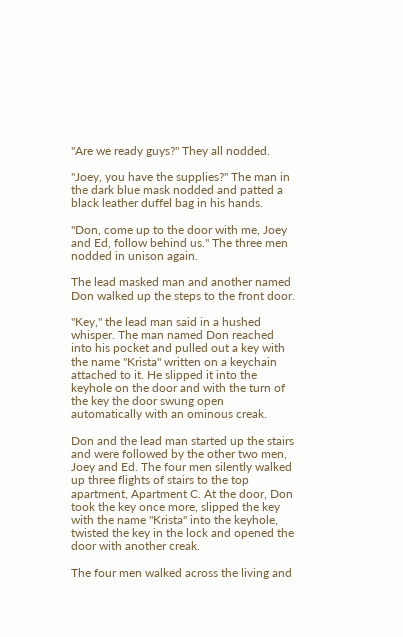"Are we ready guys?" They all nodded.

"Joey, you have the supplies?" The man in the dark blue mask nodded and patted a black leather duffel bag in his hands.

"Don, come up to the door with me, Joey and Ed, follow behind us." The three men nodded in unison again.

The lead masked man and another named Don walked up the steps to the front door.

"Key," the lead man said in a hushed whisper. The man named Don reached into his pocket and pulled out a key with the name "Krista" written on a keychain attached to it. He slipped it into the keyhole on the door and with the turn of the key the door swung open automatically with an ominous creak.

Don and the lead man started up the stairs and were followed by the other two men, Joey and Ed. The four men silently walked up three flights of stairs to the top apartment, Apartment C. At the door, Don took the key once more, slipped the key with the name "Krista" into the keyhole, twisted the key in the lock and opened the door with another creak.

The four men walked across the living and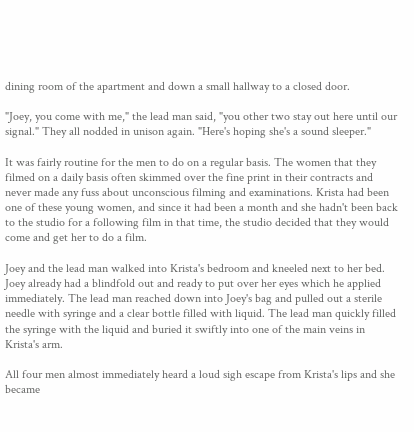dining room of the apartment and down a small hallway to a closed door.

"Joey, you come with me," the lead man said, "you other two stay out here until our signal." They all nodded in unison again. "Here's hoping she's a sound sleeper."

It was fairly routine for the men to do on a regular basis. The women that they filmed on a daily basis often skimmed over the fine print in their contracts and never made any fuss about unconscious filming and examinations. Krista had been one of these young women, and since it had been a month and she hadn't been back to the studio for a following film in that time, the studio decided that they would come and get her to do a film.

Joey and the lead man walked into Krista's bedroom and kneeled next to her bed. Joey already had a blindfold out and ready to put over her eyes which he applied immediately. The lead man reached down into Joey's bag and pulled out a sterile needle with syringe and a clear bottle filled with liquid. The lead man quickly filled the syringe with the liquid and buried it swiftly into one of the main veins in Krista's arm.

All four men almost immediately heard a loud sigh escape from Krista's lips and she became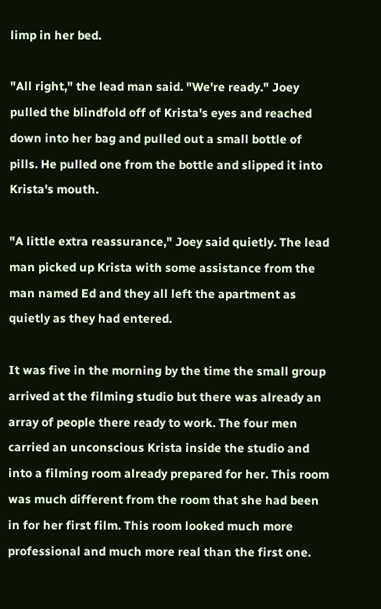limp in her bed.

"All right," the lead man said. "We're ready." Joey pulled the blindfold off of Krista's eyes and reached down into her bag and pulled out a small bottle of pills. He pulled one from the bottle and slipped it into Krista's mouth.

"A little extra reassurance," Joey said quietly. The lead man picked up Krista with some assistance from the man named Ed and they all left the apartment as quietly as they had entered.

It was five in the morning by the time the small group arrived at the filming studio but there was already an array of people there ready to work. The four men carried an unconscious Krista inside the studio and into a filming room already prepared for her. This room was much different from the room that she had been in for her first film. This room looked much more professional and much more real than the first one.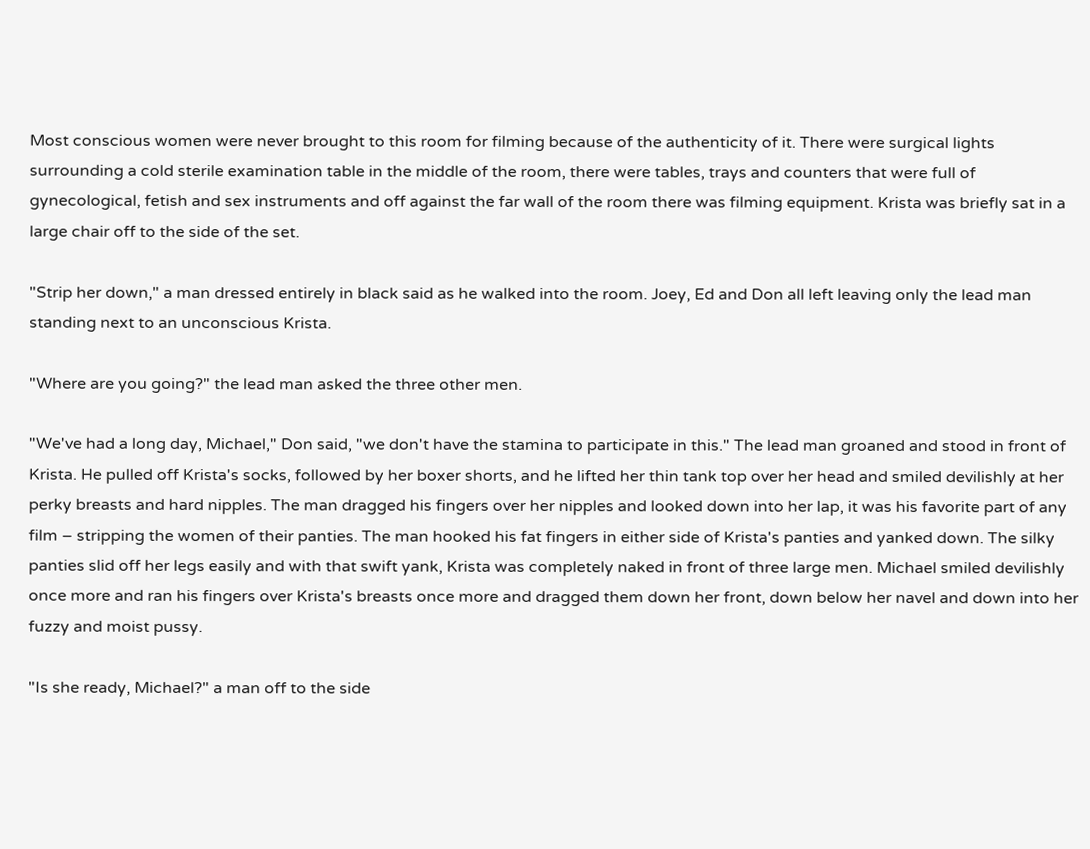Most conscious women were never brought to this room for filming because of the authenticity of it. There were surgical lights surrounding a cold sterile examination table in the middle of the room, there were tables, trays and counters that were full of gynecological, fetish and sex instruments and off against the far wall of the room there was filming equipment. Krista was briefly sat in a large chair off to the side of the set.

"Strip her down," a man dressed entirely in black said as he walked into the room. Joey, Ed and Don all left leaving only the lead man standing next to an unconscious Krista.

"Where are you going?" the lead man asked the three other men.

"We've had a long day, Michael," Don said, "we don't have the stamina to participate in this." The lead man groaned and stood in front of Krista. He pulled off Krista's socks, followed by her boxer shorts, and he lifted her thin tank top over her head and smiled devilishly at her perky breasts and hard nipples. The man dragged his fingers over her nipples and looked down into her lap, it was his favorite part of any film – stripping the women of their panties. The man hooked his fat fingers in either side of Krista's panties and yanked down. The silky panties slid off her legs easily and with that swift yank, Krista was completely naked in front of three large men. Michael smiled devilishly once more and ran his fingers over Krista's breasts once more and dragged them down her front, down below her navel and down into her fuzzy and moist pussy.

"Is she ready, Michael?" a man off to the side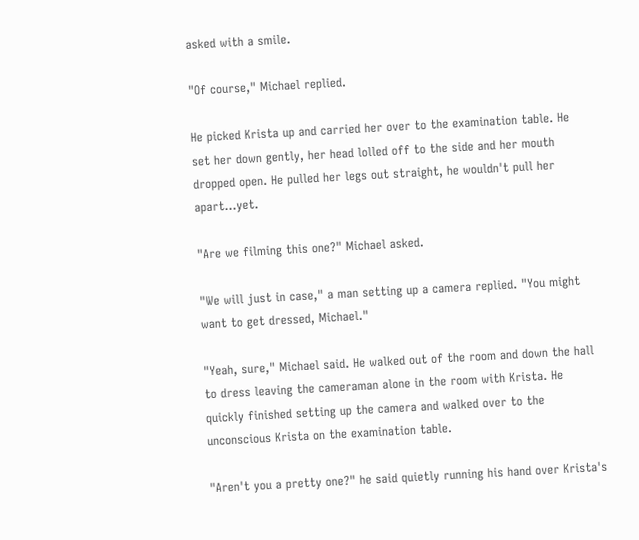asked with a smile.

"Of course," Michael replied.

He picked Krista up and carried her over to the examination table. He set her down gently, her head lolled off to the side and her mouth dropped open. He pulled her legs out straight, he wouldn't pull her apart...yet.

"Are we filming this one?" Michael asked.

"We will just in case," a man setting up a camera replied. "You might want to get dressed, Michael."

"Yeah, sure," Michael said. He walked out of the room and down the hall to dress leaving the cameraman alone in the room with Krista. He quickly finished setting up the camera and walked over to the unconscious Krista on the examination table.

"Aren't you a pretty one?" he said quietly running his hand over Krista's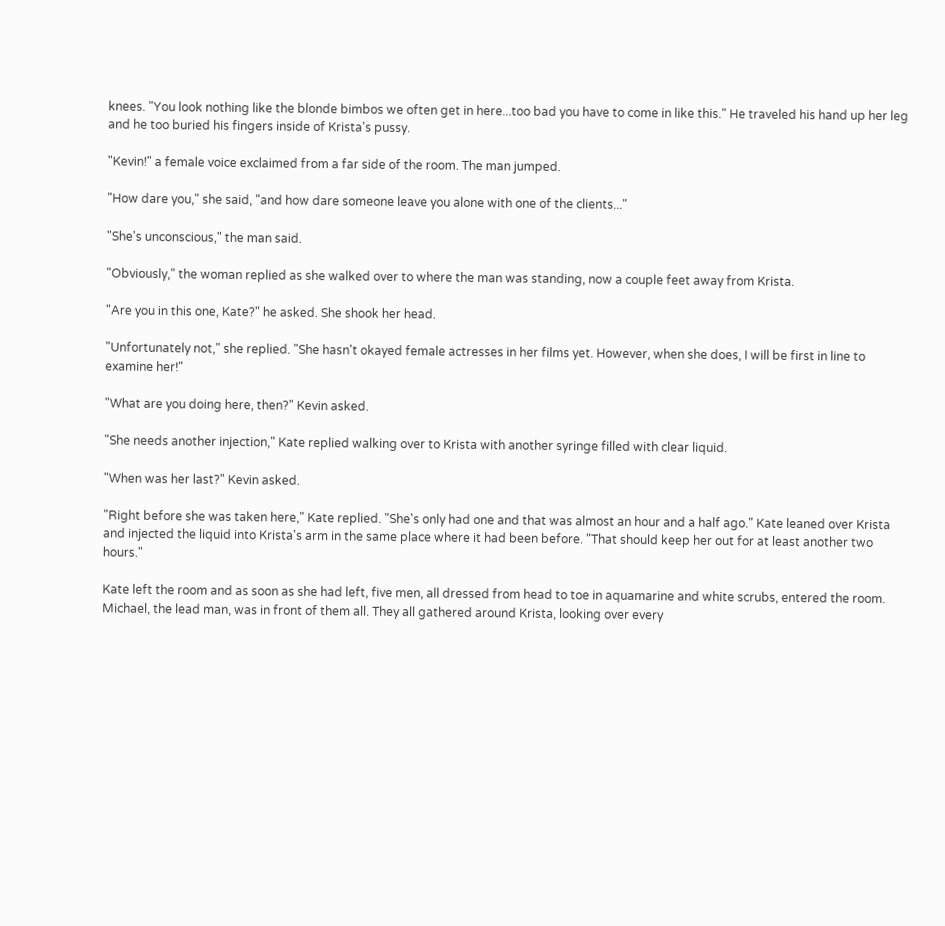knees. "You look nothing like the blonde bimbos we often get in here...too bad you have to come in like this." He traveled his hand up her leg and he too buried his fingers inside of Krista's pussy.

"Kevin!" a female voice exclaimed from a far side of the room. The man jumped.

"How dare you," she said, "and how dare someone leave you alone with one of the clients..."

"She's unconscious," the man said.

"Obviously," the woman replied as she walked over to where the man was standing, now a couple feet away from Krista.

"Are you in this one, Kate?" he asked. She shook her head.

"Unfortunately not," she replied. "She hasn't okayed female actresses in her films yet. However, when she does, I will be first in line to examine her!"

"What are you doing here, then?" Kevin asked.

"She needs another injection," Kate replied walking over to Krista with another syringe filled with clear liquid.

"When was her last?" Kevin asked.

"Right before she was taken here," Kate replied. "She's only had one and that was almost an hour and a half ago." Kate leaned over Krista and injected the liquid into Krista's arm in the same place where it had been before. "That should keep her out for at least another two hours."

Kate left the room and as soon as she had left, five men, all dressed from head to toe in aquamarine and white scrubs, entered the room. Michael, the lead man, was in front of them all. They all gathered around Krista, looking over every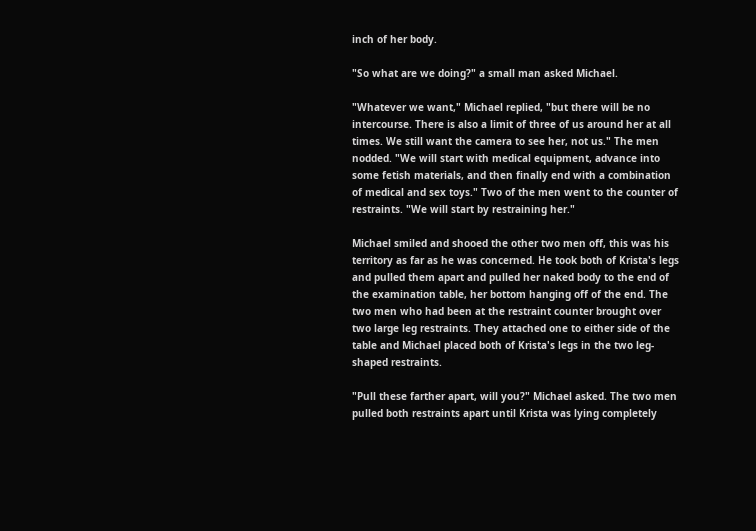inch of her body.

"So what are we doing?" a small man asked Michael.

"Whatever we want," Michael replied, "but there will be no intercourse. There is also a limit of three of us around her at all times. We still want the camera to see her, not us." The men nodded. "We will start with medical equipment, advance into some fetish materials, and then finally end with a combination of medical and sex toys." Two of the men went to the counter of restraints. "We will start by restraining her."

Michael smiled and shooed the other two men off, this was his territory as far as he was concerned. He took both of Krista's legs and pulled them apart and pulled her naked body to the end of the examination table, her bottom hanging off of the end. The two men who had been at the restraint counter brought over two large leg restraints. They attached one to either side of the table and Michael placed both of Krista's legs in the two leg-shaped restraints.

"Pull these farther apart, will you?" Michael asked. The two men pulled both restraints apart until Krista was lying completely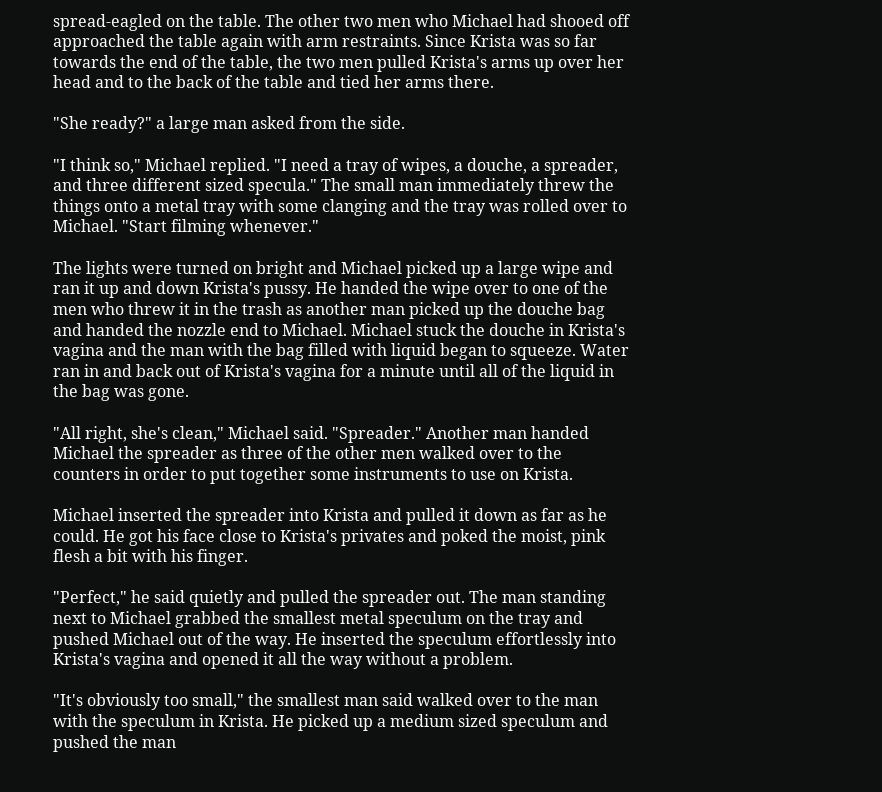spread-eagled on the table. The other two men who Michael had shooed off approached the table again with arm restraints. Since Krista was so far towards the end of the table, the two men pulled Krista's arms up over her head and to the back of the table and tied her arms there.

"She ready?" a large man asked from the side.

"I think so," Michael replied. "I need a tray of wipes, a douche, a spreader, and three different sized specula." The small man immediately threw the things onto a metal tray with some clanging and the tray was rolled over to Michael. "Start filming whenever."

The lights were turned on bright and Michael picked up a large wipe and ran it up and down Krista's pussy. He handed the wipe over to one of the men who threw it in the trash as another man picked up the douche bag and handed the nozzle end to Michael. Michael stuck the douche in Krista's vagina and the man with the bag filled with liquid began to squeeze. Water ran in and back out of Krista's vagina for a minute until all of the liquid in the bag was gone.

"All right, she's clean," Michael said. "Spreader." Another man handed Michael the spreader as three of the other men walked over to the counters in order to put together some instruments to use on Krista.

Michael inserted the spreader into Krista and pulled it down as far as he could. He got his face close to Krista's privates and poked the moist, pink flesh a bit with his finger.

"Perfect," he said quietly and pulled the spreader out. The man standing next to Michael grabbed the smallest metal speculum on the tray and pushed Michael out of the way. He inserted the speculum effortlessly into Krista's vagina and opened it all the way without a problem.

"It's obviously too small," the smallest man said walked over to the man with the speculum in Krista. He picked up a medium sized speculum and pushed the man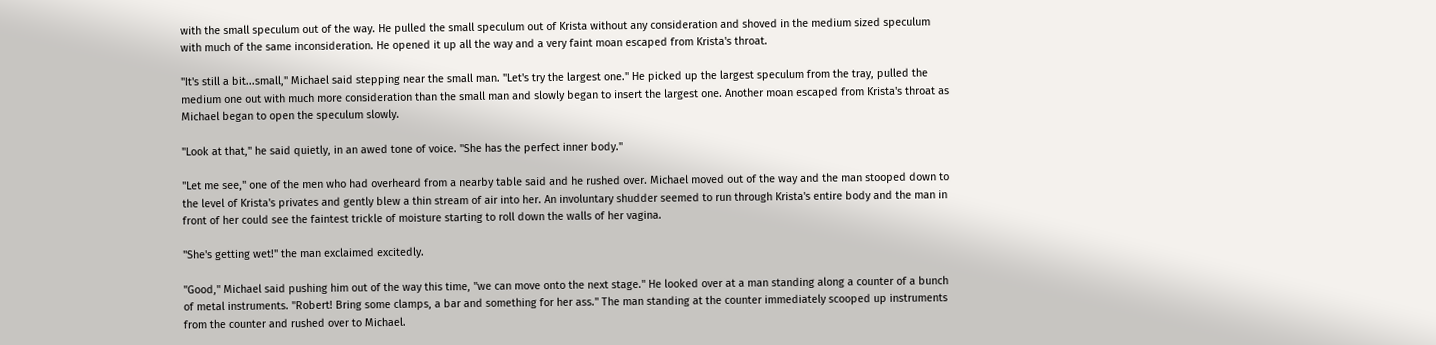with the small speculum out of the way. He pulled the small speculum out of Krista without any consideration and shoved in the medium sized speculum with much of the same inconsideration. He opened it up all the way and a very faint moan escaped from Krista's throat.

"It's still a bit...small," Michael said stepping near the small man. "Let's try the largest one." He picked up the largest speculum from the tray, pulled the medium one out with much more consideration than the small man and slowly began to insert the largest one. Another moan escaped from Krista's throat as Michael began to open the speculum slowly.

"Look at that," he said quietly, in an awed tone of voice. "She has the perfect inner body."

"Let me see," one of the men who had overheard from a nearby table said and he rushed over. Michael moved out of the way and the man stooped down to the level of Krista's privates and gently blew a thin stream of air into her. An involuntary shudder seemed to run through Krista's entire body and the man in front of her could see the faintest trickle of moisture starting to roll down the walls of her vagina.

"She's getting wet!" the man exclaimed excitedly.

"Good," Michael said pushing him out of the way this time, "we can move onto the next stage." He looked over at a man standing along a counter of a bunch of metal instruments. "Robert! Bring some clamps, a bar and something for her ass." The man standing at the counter immediately scooped up instruments from the counter and rushed over to Michael.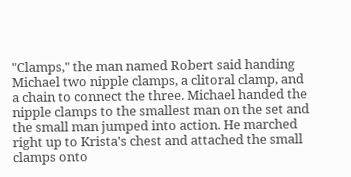"Clamps," the man named Robert said handing Michael two nipple clamps, a clitoral clamp, and a chain to connect the three. Michael handed the nipple clamps to the smallest man on the set and the small man jumped into action. He marched right up to Krista's chest and attached the small clamps onto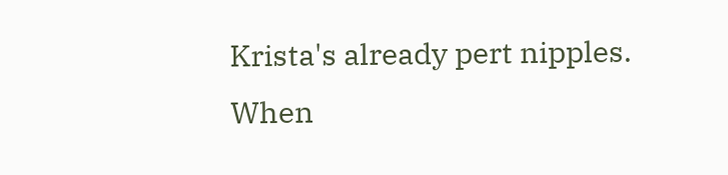Krista's already pert nipples. When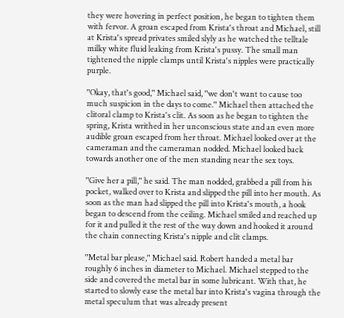they were hovering in perfect position, he began to tighten them with fervor. A groan escaped from Krista's throat and Michael, still at Krista's spread privates smiled slyly as he watched the telltale milky white fluid leaking from Krista's pussy. The small man tightened the nipple clamps until Krista's nipples were practically purple.

"Okay, that's good," Michael said, "we don't want to cause too much suspicion in the days to come." Michael then attached the clitoral clamp to Krista's clit. As soon as he began to tighten the spring, Krista writhed in her unconscious state and an even more audible groan escaped from her throat. Michael looked over at the cameraman and the cameraman nodded. Michael looked back towards another one of the men standing near the sex toys.

"Give her a pill," he said. The man nodded, grabbed a pill from his pocket, walked over to Krista and slipped the pill into her mouth. As soon as the man had slipped the pill into Krista's mouth, a hook began to descend from the ceiling. Michael smiled and reached up for it and pulled it the rest of the way down and hooked it around the chain connecting Krista's nipple and clit clamps.

"Metal bar please," Michael said. Robert handed a metal bar roughly 6 inches in diameter to Michael. Michael stepped to the side and covered the metal bar in some lubricant. With that, he started to slowly ease the metal bar into Krista's vagina through the metal speculum that was already present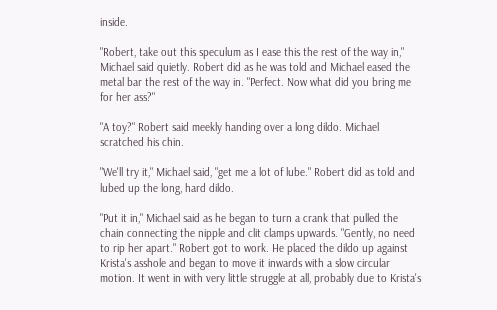inside.

"Robert, take out this speculum as I ease this the rest of the way in," Michael said quietly. Robert did as he was told and Michael eased the metal bar the rest of the way in. "Perfect. Now what did you bring me for her ass?"

"A toy?" Robert said meekly handing over a long dildo. Michael scratched his chin.

"We'll try it," Michael said, "get me a lot of lube." Robert did as told and lubed up the long, hard dildo.

"Put it in," Michael said as he began to turn a crank that pulled the chain connecting the nipple and clit clamps upwards. "Gently, no need to rip her apart." Robert got to work. He placed the dildo up against Krista's asshole and began to move it inwards with a slow circular motion. It went in with very little struggle at all, probably due to Krista's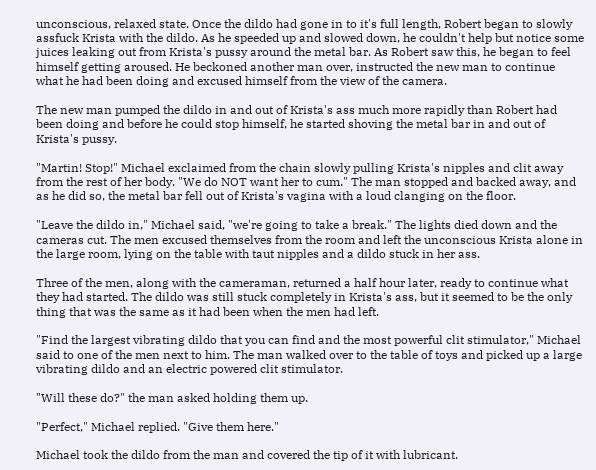unconscious, relaxed state. Once the dildo had gone in to it's full length, Robert began to slowly assfuck Krista with the dildo. As he speeded up and slowed down, he couldn't help but notice some juices leaking out from Krista's pussy around the metal bar. As Robert saw this, he began to feel himself getting aroused. He beckoned another man over, instructed the new man to continue what he had been doing and excused himself from the view of the camera.

The new man pumped the dildo in and out of Krista's ass much more rapidly than Robert had been doing and before he could stop himself, he started shoving the metal bar in and out of Krista's pussy.

"Martin! Stop!" Michael exclaimed from the chain slowly pulling Krista's nipples and clit away from the rest of her body. "We do NOT want her to cum." The man stopped and backed away, and as he did so, the metal bar fell out of Krista's vagina with a loud clanging on the floor.

"Leave the dildo in," Michael said, "we're going to take a break." The lights died down and the cameras cut. The men excused themselves from the room and left the unconscious Krista alone in the large room, lying on the table with taut nipples and a dildo stuck in her ass.

Three of the men, along with the cameraman, returned a half hour later, ready to continue what they had started. The dildo was still stuck completely in Krista's ass, but it seemed to be the only thing that was the same as it had been when the men had left.

"Find the largest vibrating dildo that you can find and the most powerful clit stimulator," Michael said to one of the men next to him. The man walked over to the table of toys and picked up a large vibrating dildo and an electric powered clit stimulator.

"Will these do?" the man asked holding them up.

"Perfect," Michael replied. "Give them here."

Michael took the dildo from the man and covered the tip of it with lubricant.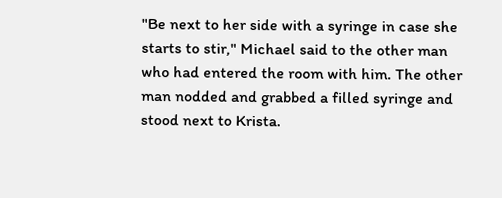"Be next to her side with a syringe in case she starts to stir," Michael said to the other man who had entered the room with him. The other man nodded and grabbed a filled syringe and stood next to Krista.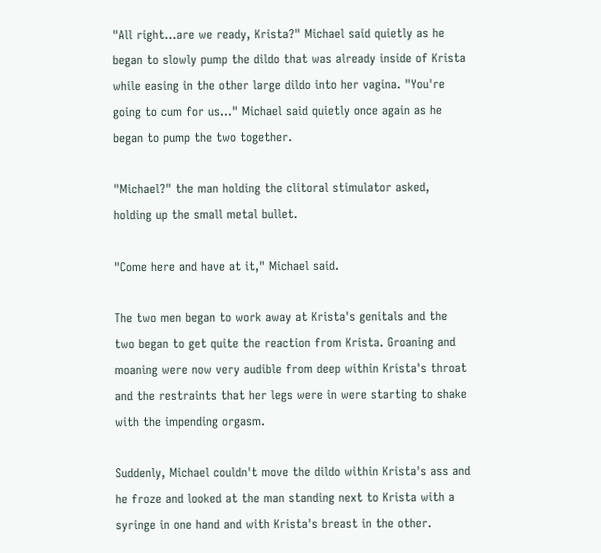"All right...are we ready, Krista?" Michael said quietly as he began to slowly pump the dildo that was already inside of Krista while easing in the other large dildo into her vagina. "You're going to cum for us..." Michael said quietly once again as he began to pump the two together.

"Michael?" the man holding the clitoral stimulator asked, holding up the small metal bullet.

"Come here and have at it," Michael said.

The two men began to work away at Krista's genitals and the two began to get quite the reaction from Krista. Groaning and moaning were now very audible from deep within Krista's throat and the restraints that her legs were in were starting to shake with the impending orgasm.

Suddenly, Michael couldn't move the dildo within Krista's ass and he froze and looked at the man standing next to Krista with a syringe in one hand and with Krista's breast in the other.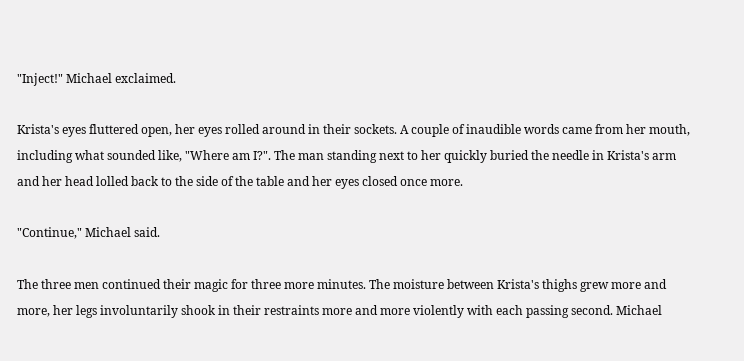"Inject!" Michael exclaimed.

Krista's eyes fluttered open, her eyes rolled around in their sockets. A couple of inaudible words came from her mouth, including what sounded like, "Where am I?". The man standing next to her quickly buried the needle in Krista's arm and her head lolled back to the side of the table and her eyes closed once more.

"Continue," Michael said.

The three men continued their magic for three more minutes. The moisture between Krista's thighs grew more and more, her legs involuntarily shook in their restraints more and more violently with each passing second. Michael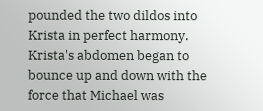pounded the two dildos into Krista in perfect harmony. Krista's abdomen began to bounce up and down with the force that Michael was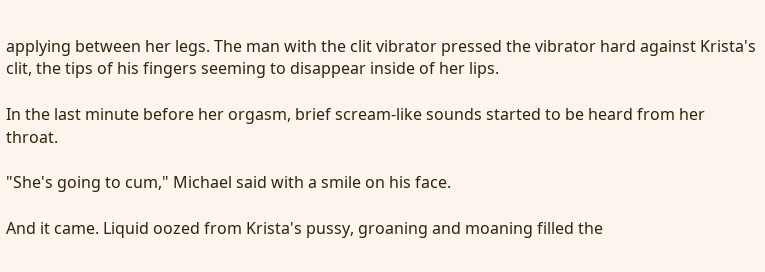applying between her legs. The man with the clit vibrator pressed the vibrator hard against Krista's clit, the tips of his fingers seeming to disappear inside of her lips.

In the last minute before her orgasm, brief scream-like sounds started to be heard from her throat.

"She's going to cum," Michael said with a smile on his face.

And it came. Liquid oozed from Krista's pussy, groaning and moaning filled the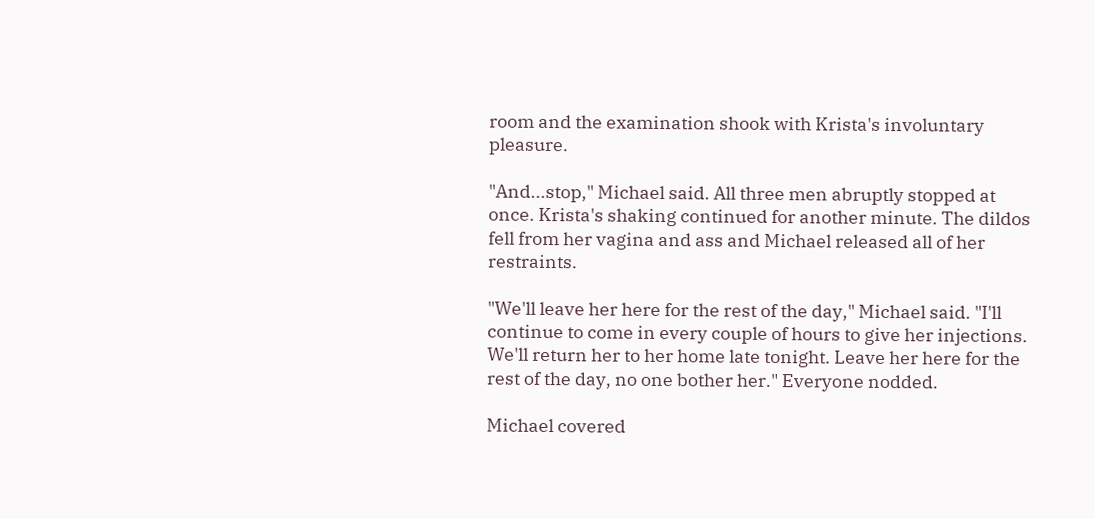room and the examination shook with Krista's involuntary pleasure.

"And...stop," Michael said. All three men abruptly stopped at once. Krista's shaking continued for another minute. The dildos fell from her vagina and ass and Michael released all of her restraints.

"We'll leave her here for the rest of the day," Michael said. "I'll continue to come in every couple of hours to give her injections. We'll return her to her home late tonight. Leave her here for the rest of the day, no one bother her." Everyone nodded.

Michael covered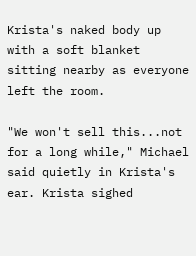Krista's naked body up with a soft blanket sitting nearby as everyone left the room.

"We won't sell this...not for a long while," Michael said quietly in Krista's ear. Krista sighed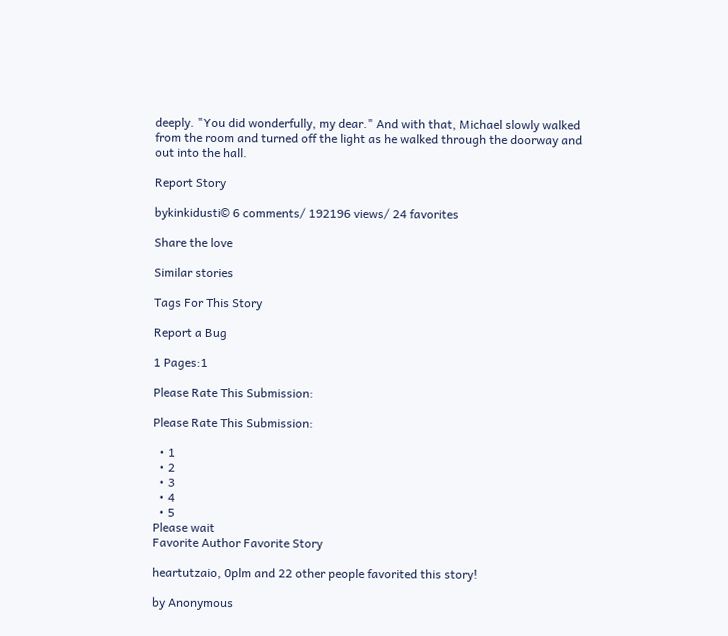deeply. "You did wonderfully, my dear." And with that, Michael slowly walked from the room and turned off the light as he walked through the doorway and out into the hall.

Report Story

bykinkidusti© 6 comments/ 192196 views/ 24 favorites

Share the love

Similar stories

Tags For This Story

Report a Bug

1 Pages:1

Please Rate This Submission:

Please Rate This Submission:

  • 1
  • 2
  • 3
  • 4
  • 5
Please wait
Favorite Author Favorite Story

heartutzaio, 0plm and 22 other people favorited this story!

by Anonymous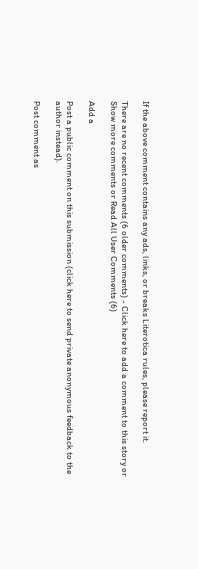If the above comment contains any ads, links, or breaks Literotica rules, please report it.

There are no recent comments (6 older comments) - Click here to add a comment to this story or Show more comments or Read All User Comments (6)

Add a

Post a public comment on this submission (click here to send private anonymous feedback to the author instead).

Post comment as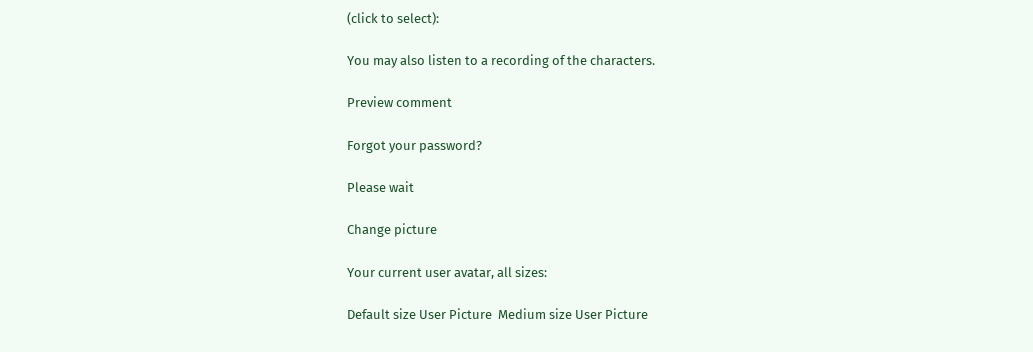(click to select):

You may also listen to a recording of the characters.

Preview comment

Forgot your password?

Please wait

Change picture

Your current user avatar, all sizes:

Default size User Picture  Medium size User Picture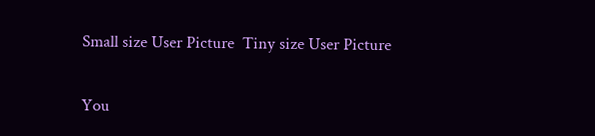Small size User Picture  Tiny size User Picture

You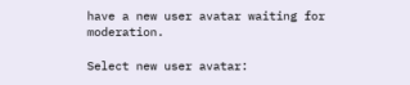have a new user avatar waiting for moderation.

Select new user avatar: